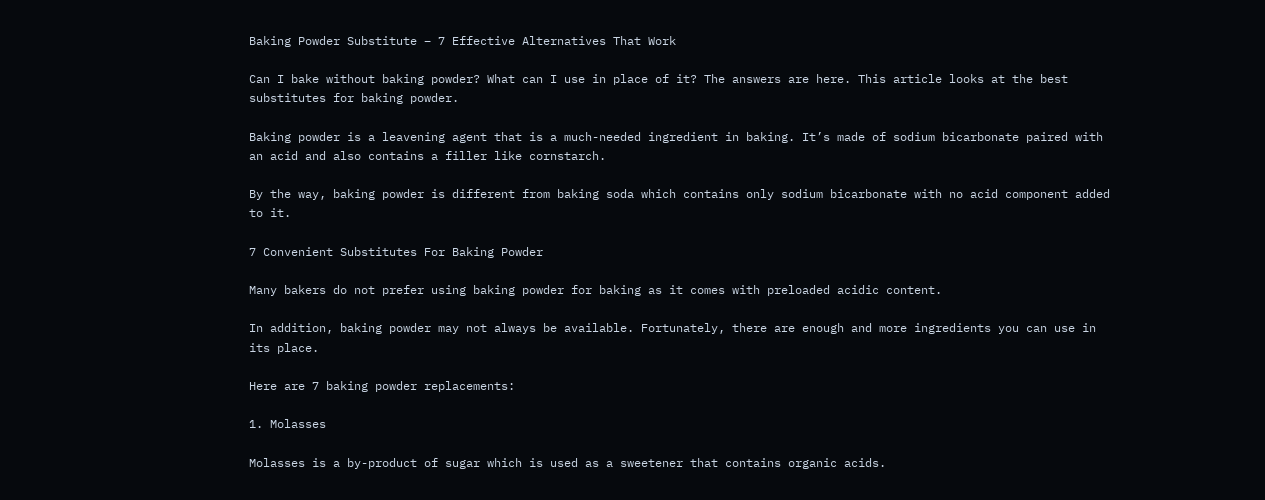Baking Powder Substitute – 7 Effective Alternatives That Work

Can I bake without baking powder? What can I use in place of it? The answers are here. This article looks at the best substitutes for baking powder.

Baking powder is a leavening agent that is a much-needed ingredient in baking. It’s made of sodium bicarbonate paired with an acid and also contains a filler like cornstarch.

By the way, baking powder is different from baking soda which contains only sodium bicarbonate with no acid component added to it.

7 Convenient Substitutes For Baking Powder

Many bakers do not prefer using baking powder for baking as it comes with preloaded acidic content.

In addition, baking powder may not always be available. Fortunately, there are enough and more ingredients you can use in its place.

Here are 7 baking powder replacements:

1. Molasses

Molasses is a by-product of sugar which is used as a sweetener that contains organic acids.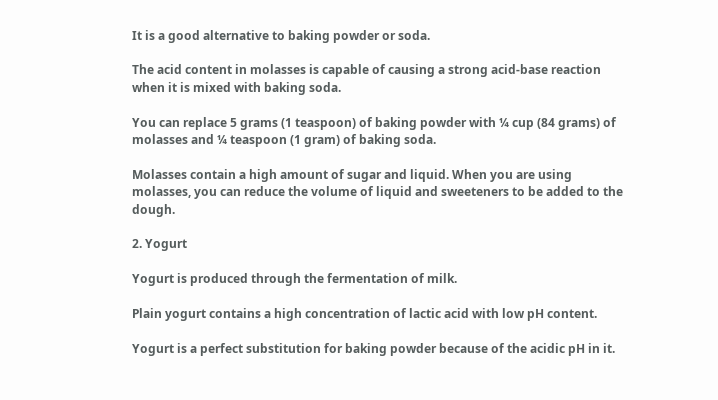It is a good alternative to baking powder or soda.

The acid content in molasses is capable of causing a strong acid-base reaction when it is mixed with baking soda.

You can replace 5 grams (1 teaspoon) of baking powder with ¼ cup (84 grams) of molasses and ¼ teaspoon (1 gram) of baking soda.

Molasses contain a high amount of sugar and liquid. When you are using molasses, you can reduce the volume of liquid and sweeteners to be added to the dough.

2. Yogurt

Yogurt is produced through the fermentation of milk.

Plain yogurt contains a high concentration of lactic acid with low pH content.

Yogurt is a perfect substitution for baking powder because of the acidic pH in it.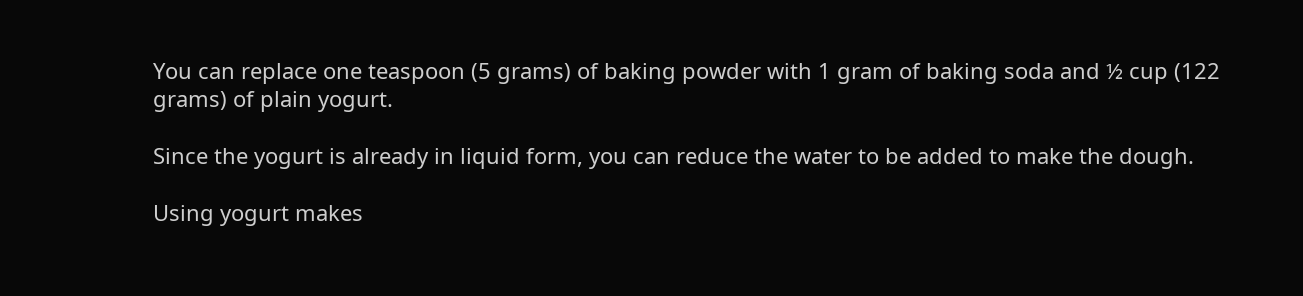You can replace one teaspoon (5 grams) of baking powder with 1 gram of baking soda and ½ cup (122 grams) of plain yogurt.

Since the yogurt is already in liquid form, you can reduce the water to be added to make the dough.

Using yogurt makes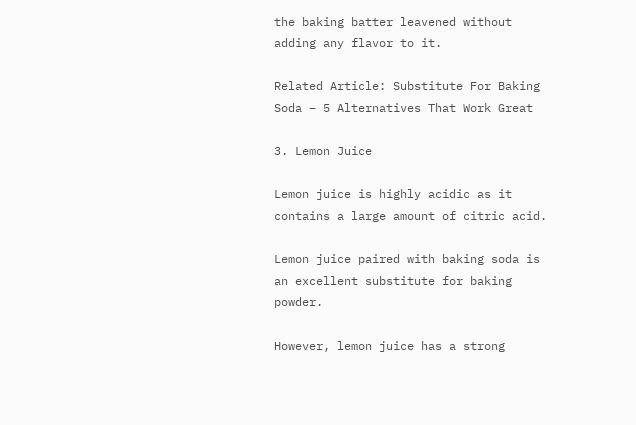the baking batter leavened without adding any flavor to it.

Related Article: Substitute For Baking Soda – 5 Alternatives That Work Great

3. Lemon Juice

Lemon juice is highly acidic as it contains a large amount of citric acid.

Lemon juice paired with baking soda is an excellent substitute for baking powder.

However, lemon juice has a strong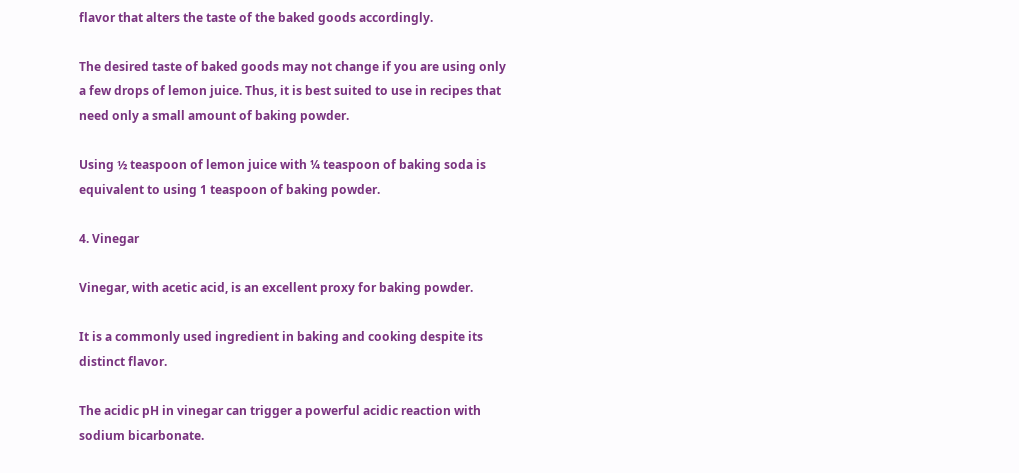flavor that alters the taste of the baked goods accordingly.

The desired taste of baked goods may not change if you are using only a few drops of lemon juice. Thus, it is best suited to use in recipes that need only a small amount of baking powder.

Using ½ teaspoon of lemon juice with ¼ teaspoon of baking soda is equivalent to using 1 teaspoon of baking powder.

4. Vinegar

Vinegar, with acetic acid, is an excellent proxy for baking powder.

It is a commonly used ingredient in baking and cooking despite its distinct flavor.

The acidic pH in vinegar can trigger a powerful acidic reaction with sodium bicarbonate.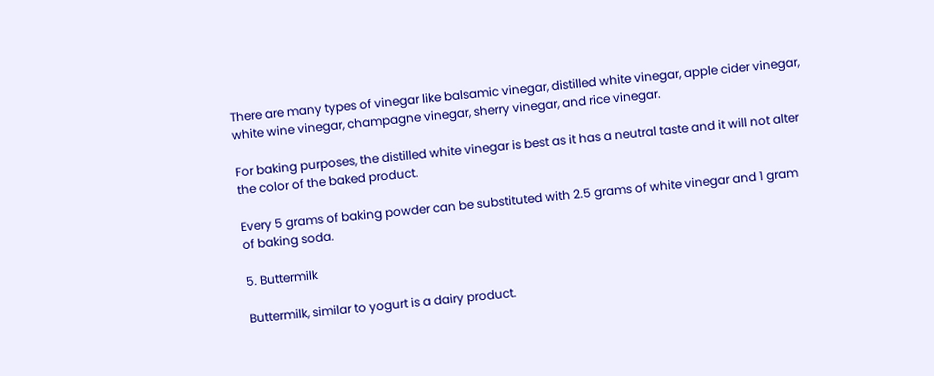There are many types of vinegar like balsamic vinegar, distilled white vinegar, apple cider vinegar, white wine vinegar, champagne vinegar, sherry vinegar, and rice vinegar.

For baking purposes, the distilled white vinegar is best as it has a neutral taste and it will not alter the color of the baked product.

Every 5 grams of baking powder can be substituted with 2.5 grams of white vinegar and 1 gram of baking soda.

5. Buttermilk

Buttermilk, similar to yogurt is a dairy product.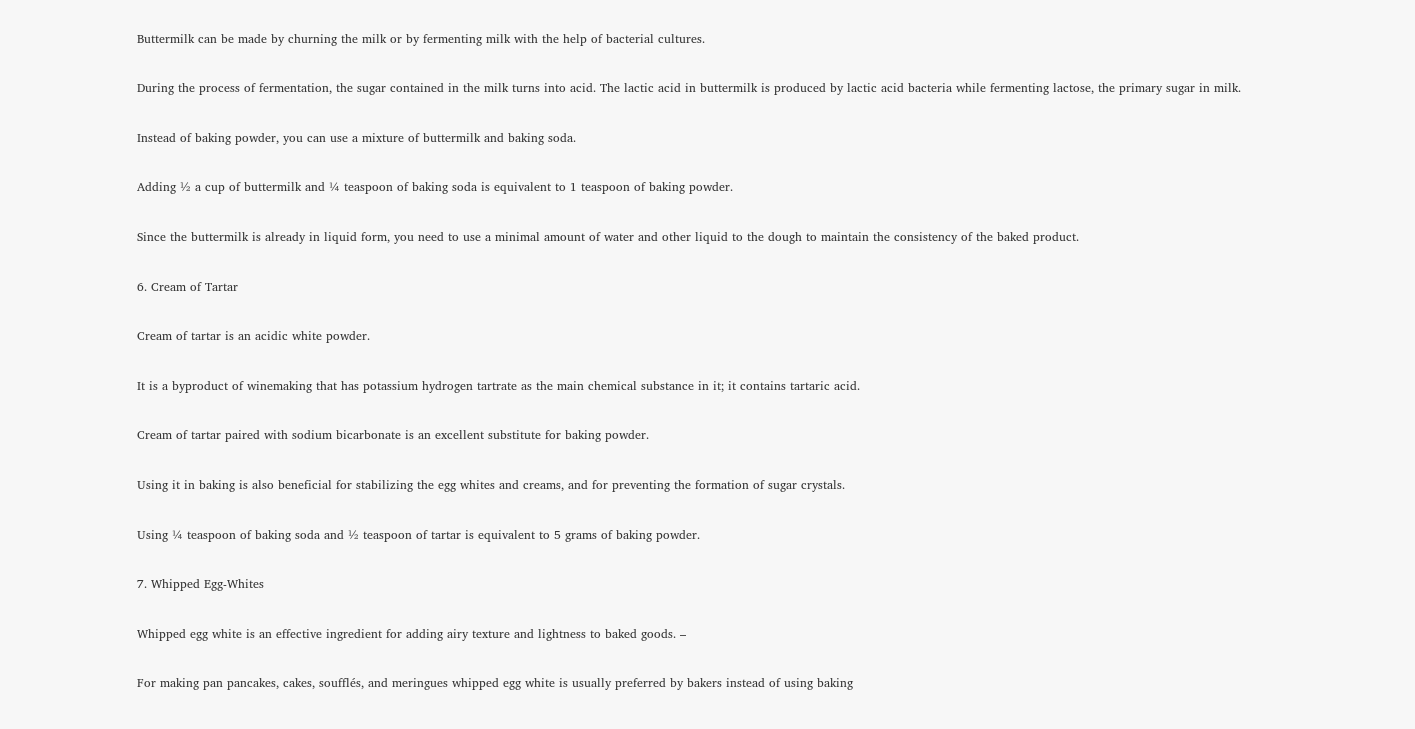Buttermilk can be made by churning the milk or by fermenting milk with the help of bacterial cultures.

During the process of fermentation, the sugar contained in the milk turns into acid. The lactic acid in buttermilk is produced by lactic acid bacteria while fermenting lactose, the primary sugar in milk.

Instead of baking powder, you can use a mixture of buttermilk and baking soda.

Adding ½ a cup of buttermilk and ¼ teaspoon of baking soda is equivalent to 1 teaspoon of baking powder.

Since the buttermilk is already in liquid form, you need to use a minimal amount of water and other liquid to the dough to maintain the consistency of the baked product.

6. Cream of Tartar

Cream of tartar is an acidic white powder.

It is a byproduct of winemaking that has potassium hydrogen tartrate as the main chemical substance in it; it contains tartaric acid.

Cream of tartar paired with sodium bicarbonate is an excellent substitute for baking powder.

Using it in baking is also beneficial for stabilizing the egg whites and creams, and for preventing the formation of sugar crystals.

Using ¼ teaspoon of baking soda and ½ teaspoon of tartar is equivalent to 5 grams of baking powder.

7. Whipped Egg-Whites

Whipped egg white is an effective ingredient for adding airy texture and lightness to baked goods. –

For making pan pancakes, cakes, soufflés, and meringues whipped egg white is usually preferred by bakers instead of using baking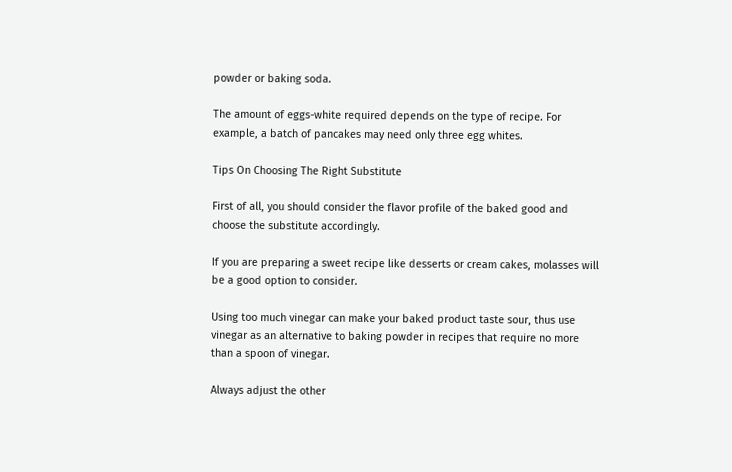powder or baking soda.

The amount of eggs-white required depends on the type of recipe. For example, a batch of pancakes may need only three egg whites.

Tips On Choosing The Right Substitute

First of all, you should consider the flavor profile of the baked good and choose the substitute accordingly.

If you are preparing a sweet recipe like desserts or cream cakes, molasses will be a good option to consider.

Using too much vinegar can make your baked product taste sour, thus use vinegar as an alternative to baking powder in recipes that require no more than a spoon of vinegar.

Always adjust the other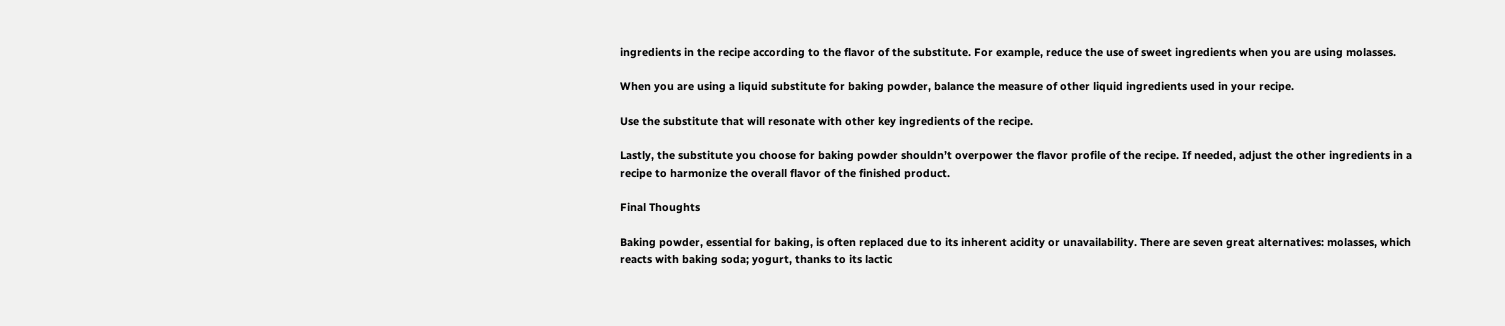ingredients in the recipe according to the flavor of the substitute. For example, reduce the use of sweet ingredients when you are using molasses.

When you are using a liquid substitute for baking powder, balance the measure of other liquid ingredients used in your recipe.

Use the substitute that will resonate with other key ingredients of the recipe.

Lastly, the substitute you choose for baking powder shouldn’t overpower the flavor profile of the recipe. If needed, adjust the other ingredients in a recipe to harmonize the overall flavor of the finished product.

Final Thoughts

Baking powder, essential for baking, is often replaced due to its inherent acidity or unavailability. There are seven great alternatives: molasses, which reacts with baking soda; yogurt, thanks to its lactic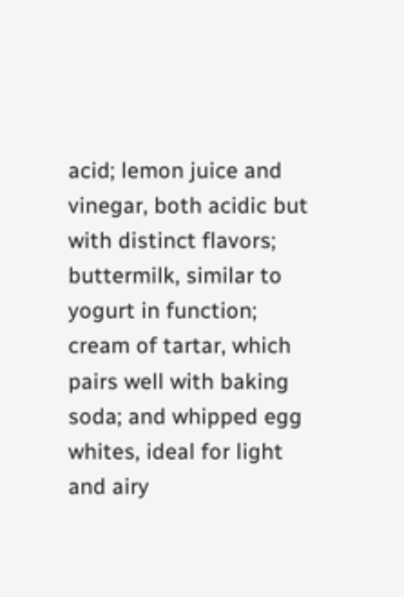acid; lemon juice and vinegar, both acidic but with distinct flavors; buttermilk, similar to yogurt in function; cream of tartar, which pairs well with baking soda; and whipped egg whites, ideal for light and airy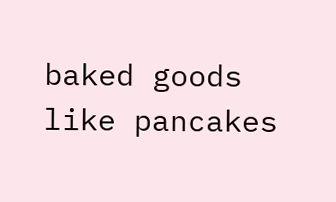baked goods like pancakes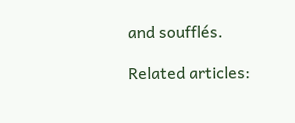and soufflés.

Related articles: